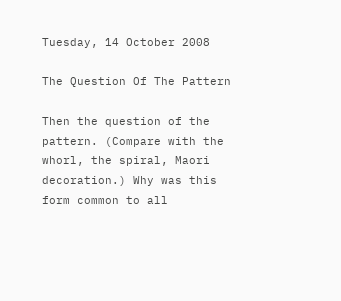Tuesday, 14 October 2008

The Question Of The Pattern

Then the question of the pattern. (Compare with the whorl, the spiral, Maori decoration.) Why was this form common to all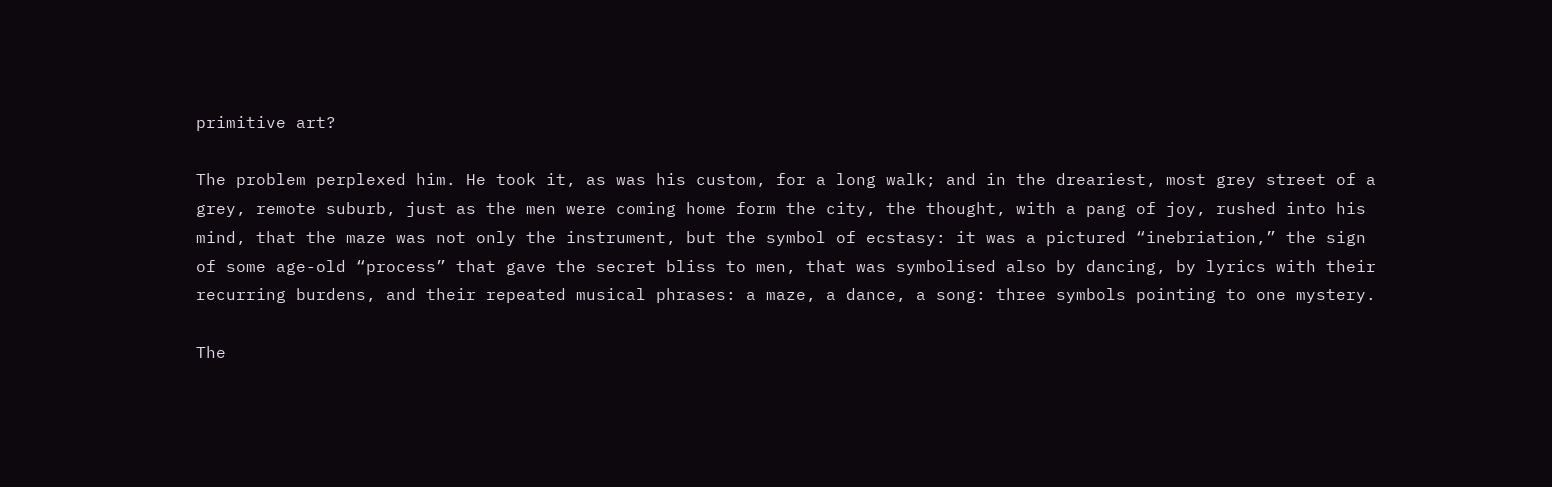primitive art?

The problem perplexed him. He took it, as was his custom, for a long walk; and in the dreariest, most grey street of a grey, remote suburb, just as the men were coming home form the city, the thought, with a pang of joy, rushed into his mind, that the maze was not only the instrument, but the symbol of ecstasy: it was a pictured “inebriation,” the sign of some age-old “process” that gave the secret bliss to men, that was symbolised also by dancing, by lyrics with their recurring burdens, and their repeated musical phrases: a maze, a dance, a song: three symbols pointing to one mystery.

The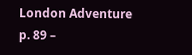London Adventure p. 89 –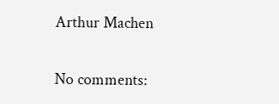Arthur Machen

No comments: